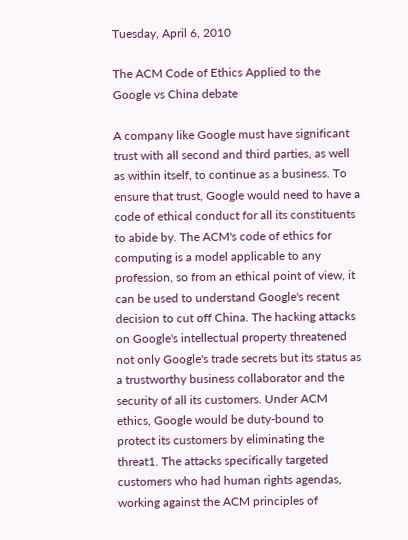Tuesday, April 6, 2010

The ACM Code of Ethics Applied to the Google vs China debate

A company like Google must have significant trust with all second and third parties, as well as within itself, to continue as a business. To ensure that trust, Google would need to have a code of ethical conduct for all its constituents to abide by. The ACM's code of ethics for computing is a model applicable to any profession, so from an ethical point of view, it can be used to understand Google's recent decision to cut off China. The hacking attacks on Google's intellectual property threatened not only Google's trade secrets but its status as a trustworthy business collaborator and the security of all its customers. Under ACM ethics, Google would be duty-bound to protect its customers by eliminating the threat1. The attacks specifically targeted customers who had human rights agendas, working against the ACM principles of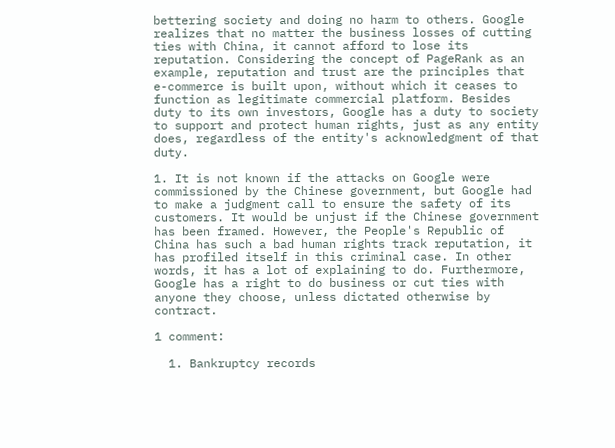bettering society and doing no harm to others. Google realizes that no matter the business losses of cutting ties with China, it cannot afford to lose its reputation. Considering the concept of PageRank as an example, reputation and trust are the principles that e-commerce is built upon, without which it ceases to function as legitimate commercial platform. Besides duty to its own investors, Google has a duty to society to support and protect human rights, just as any entity does, regardless of the entity's acknowledgment of that duty.

1. It is not known if the attacks on Google were commissioned by the Chinese government, but Google had to make a judgment call to ensure the safety of its customers. It would be unjust if the Chinese government has been framed. However, the People's Republic of China has such a bad human rights track reputation, it has profiled itself in this criminal case. In other words, it has a lot of explaining to do. Furthermore, Google has a right to do business or cut ties with anyone they choose, unless dictated otherwise by contract.

1 comment:

  1. Bankruptcy records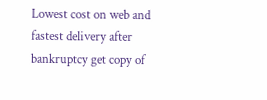Lowest cost on web and fastest delivery after bankruptcy get copy of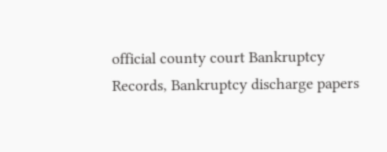official county court Bankruptcy Records, Bankruptcy discharge papers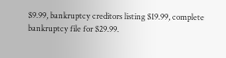$9.99, bankruptcy creditors listing $19.99, complete bankruptcy file for $29.99.